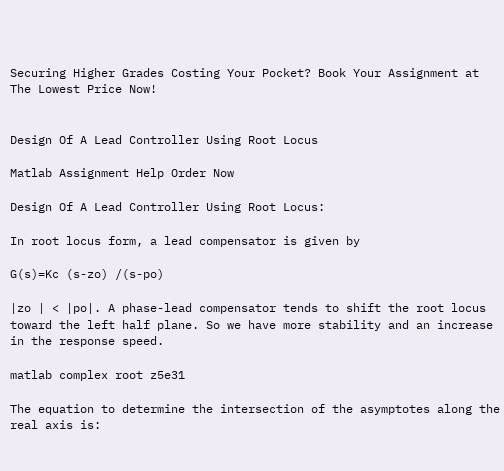Securing Higher Grades Costing Your Pocket? Book Your Assignment at The Lowest Price Now!


Design Of A Lead Controller Using Root Locus

Matlab Assignment Help Order Now

Design Of A Lead Controller Using Root Locus:

In root locus form, a lead compensator is given by

G(s)=Kc (s-zo) /(s-po)

|zo | < |po|. A phase-lead compensator tends to shift the root locus toward the left half plane. So we have more stability and an increase in the response speed.

matlab complex root z5e31

The equation to determine the intersection of the asymptotes along the real axis is: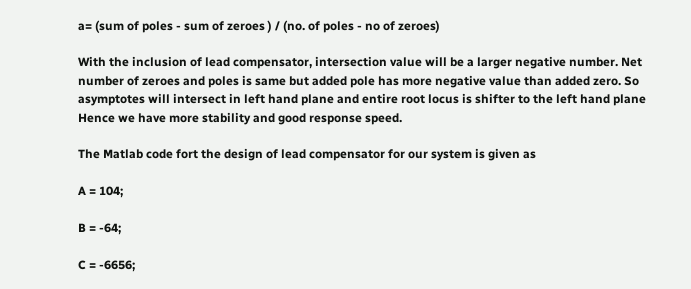a= (sum of poles - sum of zeroes ) / (no. of poles - no of zeroes)

With the inclusion of lead compensator, intersection value will be a larger negative number. Net number of zeroes and poles is same but added pole has more negative value than added zero. So asymptotes will intersect in left hand plane and entire root locus is shifter to the left hand plane Hence we have more stability and good response speed.

The Matlab code fort the design of lead compensator for our system is given as

A = 104;

B = -64;

C = -6656;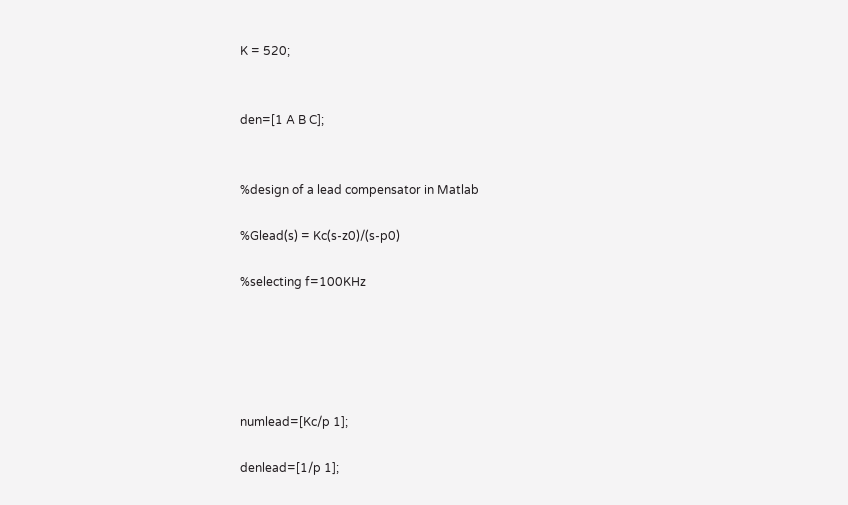K = 520;


den=[1 A B C];


%design of a lead compensator in Matlab

%Glead(s) = Kc(s-z0)/(s-p0)

%selecting f=100KHz





numlead=[Kc/p 1];

denlead=[1/p 1];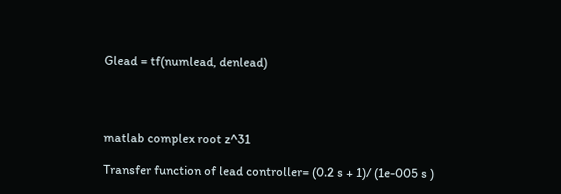Glead = tf(numlead, denlead)




matlab complex root z^31

Transfer function of lead controller= (0.2 s + 1)/ (1e-005 s )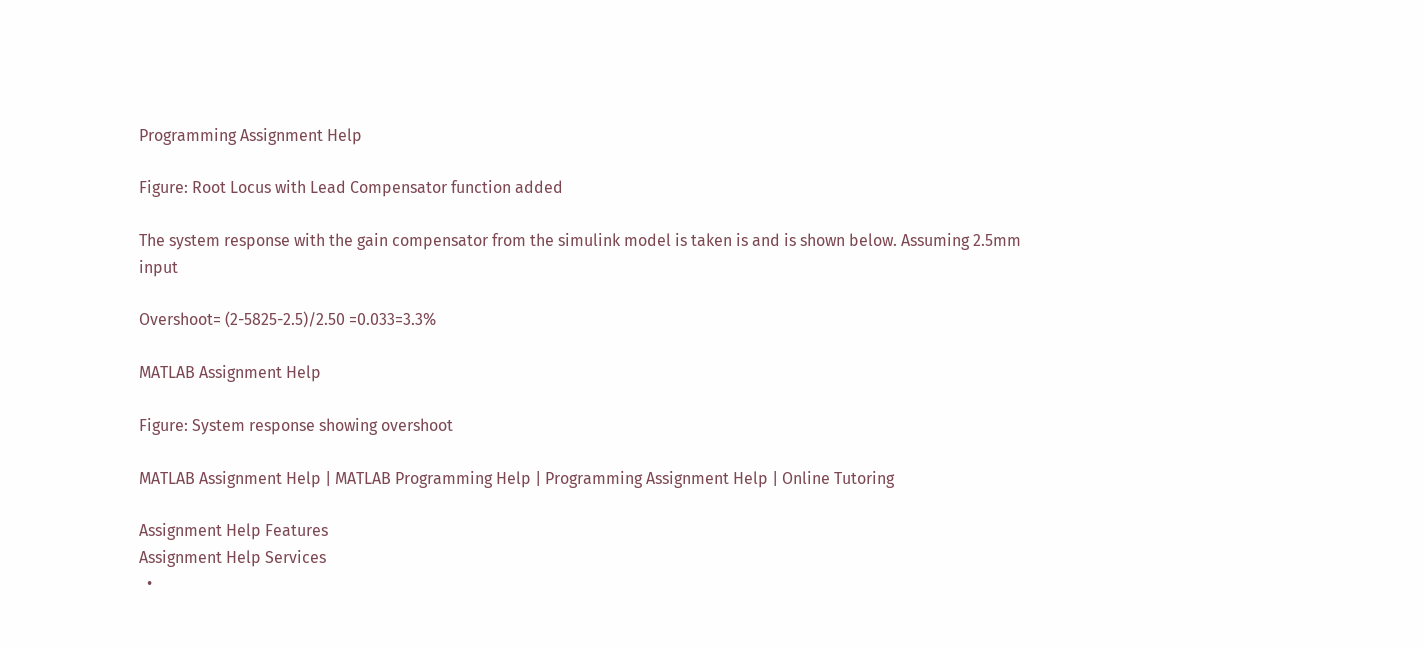Programming Assignment Help

Figure: Root Locus with Lead Compensator function added

The system response with the gain compensator from the simulink model is taken is and is shown below. Assuming 2.5mm input

Overshoot= (2-5825-2.5)/2.50 =0.033=3.3%

MATLAB Assignment Help

Figure: System response showing overshoot

MATLAB Assignment Help | MATLAB Programming Help | Programming Assignment Help | Online Tutoring

Assignment Help Features
Assignment Help Services
  •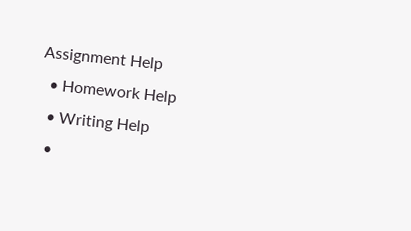Assignment Help
  • Homework Help
  • Writing Help
  •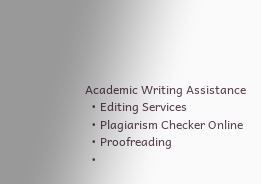Academic Writing Assistance
  • Editing Services
  • Plagiarism Checker Online
  • Proofreading
  •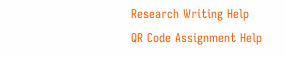Research Writing Help
QR Code Assignment Help